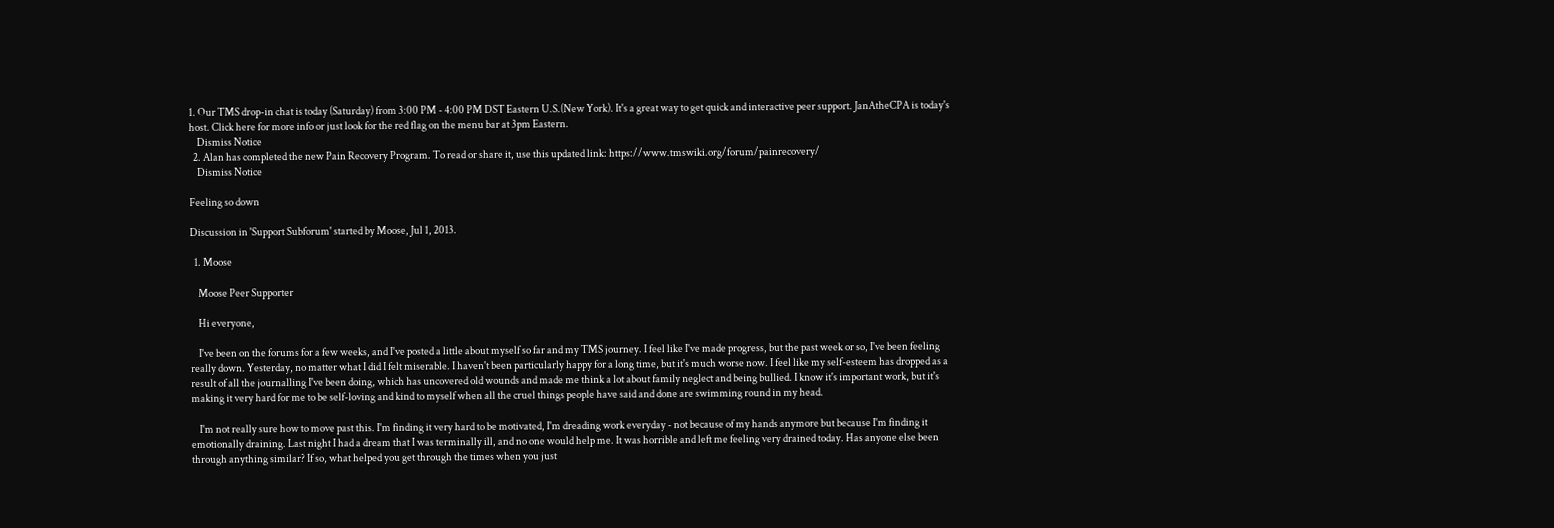1. Our TMS drop-in chat is today (Saturday) from 3:00 PM - 4:00 PM DST Eastern U.S.(New York). It's a great way to get quick and interactive peer support. JanAtheCPA is today's host. Click here for more info or just look for the red flag on the menu bar at 3pm Eastern.
    Dismiss Notice
  2. Alan has completed the new Pain Recovery Program. To read or share it, use this updated link: https://www.tmswiki.org/forum/painrecovery/
    Dismiss Notice

Feeling so down

Discussion in 'Support Subforum' started by Moose, Jul 1, 2013.

  1. Moose

    Moose Peer Supporter

    Hi everyone,

    I've been on the forums for a few weeks, and I've posted a little about myself so far and my TMS journey. I feel like I've made progress, but the past week or so, I've been feeling really down. Yesterday, no matter what I did I felt miserable. I haven't been particularly happy for a long time, but it's much worse now. I feel like my self-esteem has dropped as a result of all the journalling I've been doing, which has uncovered old wounds and made me think a lot about family neglect and being bullied. I know it's important work, but it's making it very hard for me to be self-loving and kind to myself when all the cruel things people have said and done are swimming round in my head.

    I'm not really sure how to move past this. I'm finding it very hard to be motivated, I'm dreading work everyday - not because of my hands anymore but because I'm finding it emotionally draining. Last night I had a dream that I was terminally ill, and no one would help me. It was horrible and left me feeling very drained today. Has anyone else been through anything similar? If so, what helped you get through the times when you just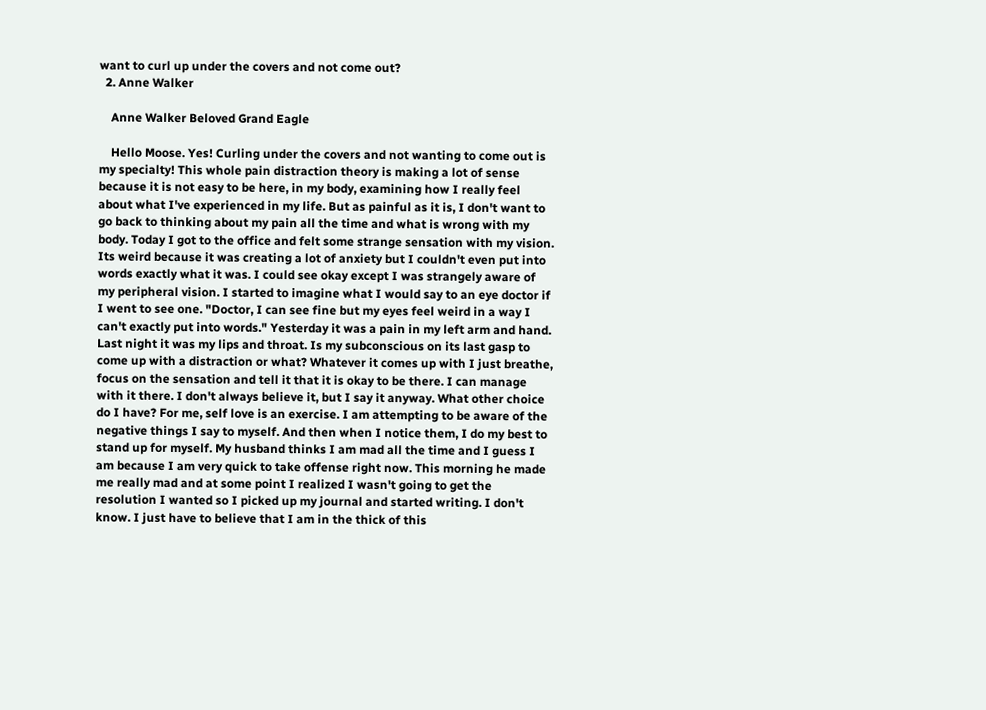want to curl up under the covers and not come out?
  2. Anne Walker

    Anne Walker Beloved Grand Eagle

    Hello Moose. Yes! Curling under the covers and not wanting to come out is my specialty! This whole pain distraction theory is making a lot of sense because it is not easy to be here, in my body, examining how I really feel about what I've experienced in my life. But as painful as it is, I don't want to go back to thinking about my pain all the time and what is wrong with my body. Today I got to the office and felt some strange sensation with my vision. Its weird because it was creating a lot of anxiety but I couldn't even put into words exactly what it was. I could see okay except I was strangely aware of my peripheral vision. I started to imagine what I would say to an eye doctor if I went to see one. "Doctor, I can see fine but my eyes feel weird in a way I can't exactly put into words." Yesterday it was a pain in my left arm and hand. Last night it was my lips and throat. Is my subconscious on its last gasp to come up with a distraction or what? Whatever it comes up with I just breathe, focus on the sensation and tell it that it is okay to be there. I can manage with it there. I don't always believe it, but I say it anyway. What other choice do I have? For me, self love is an exercise. I am attempting to be aware of the negative things I say to myself. And then when I notice them, I do my best to stand up for myself. My husband thinks I am mad all the time and I guess I am because I am very quick to take offense right now. This morning he made me really mad and at some point I realized I wasn't going to get the resolution I wanted so I picked up my journal and started writing. I don't know. I just have to believe that I am in the thick of this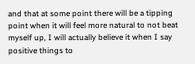and that at some point there will be a tipping point when it will feel more natural to not beat myself up, I will actually believe it when I say positive things to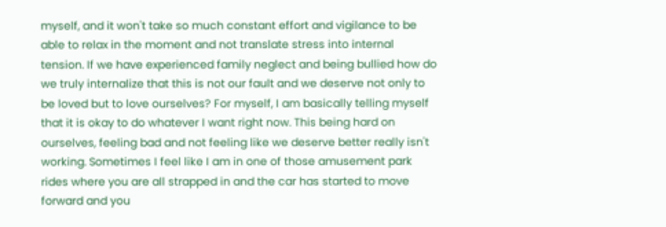myself, and it won't take so much constant effort and vigilance to be able to relax in the moment and not translate stress into internal tension. If we have experienced family neglect and being bullied how do we truly internalize that this is not our fault and we deserve not only to be loved but to love ourselves? For myself, I am basically telling myself that it is okay to do whatever I want right now. This being hard on ourselves, feeling bad and not feeling like we deserve better really isn't working. Sometimes I feel like I am in one of those amusement park rides where you are all strapped in and the car has started to move forward and you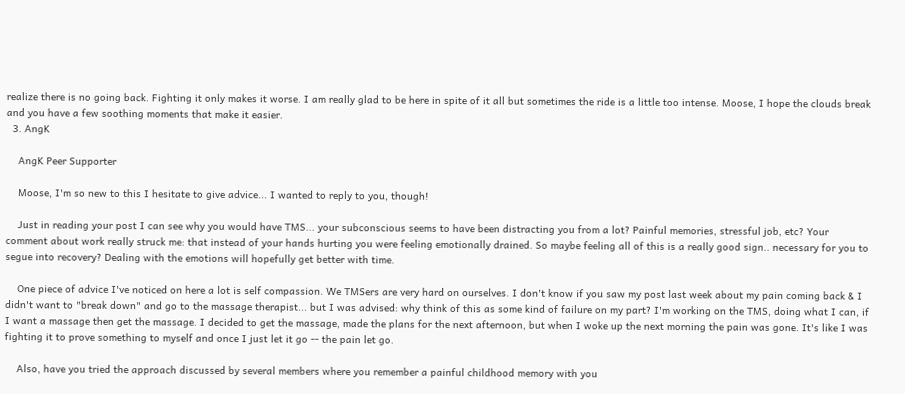realize there is no going back. Fighting it only makes it worse. I am really glad to be here in spite of it all but sometimes the ride is a little too intense. Moose, I hope the clouds break and you have a few soothing moments that make it easier.
  3. AngK

    AngK Peer Supporter

    Moose, I'm so new to this I hesitate to give advice... I wanted to reply to you, though!

    Just in reading your post I can see why you would have TMS... your subconscious seems to have been distracting you from a lot? Painful memories, stressful job, etc? Your comment about work really struck me: that instead of your hands hurting you were feeling emotionally drained. So maybe feeling all of this is a really good sign.. necessary for you to segue into recovery? Dealing with the emotions will hopefully get better with time.

    One piece of advice I've noticed on here a lot is self compassion. We TMSers are very hard on ourselves. I don't know if you saw my post last week about my pain coming back & I didn't want to "break down" and go to the massage therapist... but I was advised: why think of this as some kind of failure on my part? I'm working on the TMS, doing what I can, if I want a massage then get the massage. I decided to get the massage, made the plans for the next afternoon, but when I woke up the next morning the pain was gone. It's like I was fighting it to prove something to myself and once I just let it go -- the pain let go.

    Also, have you tried the approach discussed by several members where you remember a painful childhood memory with you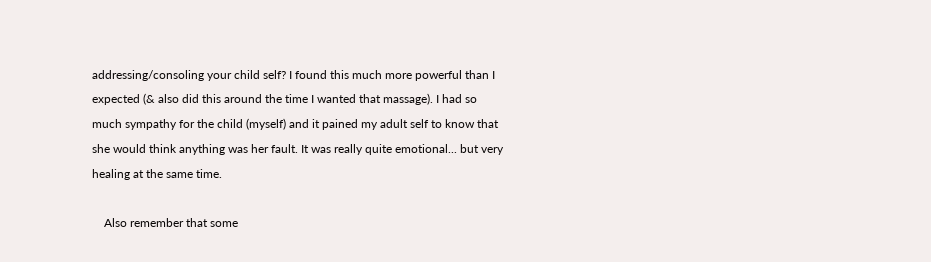addressing/consoling your child self? I found this much more powerful than I expected (& also did this around the time I wanted that massage). I had so much sympathy for the child (myself) and it pained my adult self to know that she would think anything was her fault. It was really quite emotional... but very healing at the same time.

    Also remember that some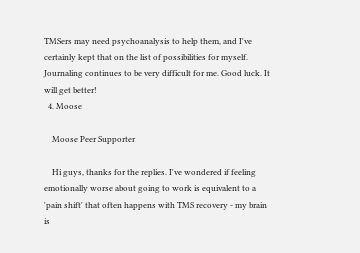TMSers may need psychoanalysis to help them, and I've certainly kept that on the list of possibilities for myself. Journaling continues to be very difficult for me. Good luck. It will get better!
  4. Moose

    Moose Peer Supporter

    Hi guys, thanks for the replies. I've wondered if feeling emotionally worse about going to work is equivalent to a 'pain shift' that often happens with TMS recovery - my brain is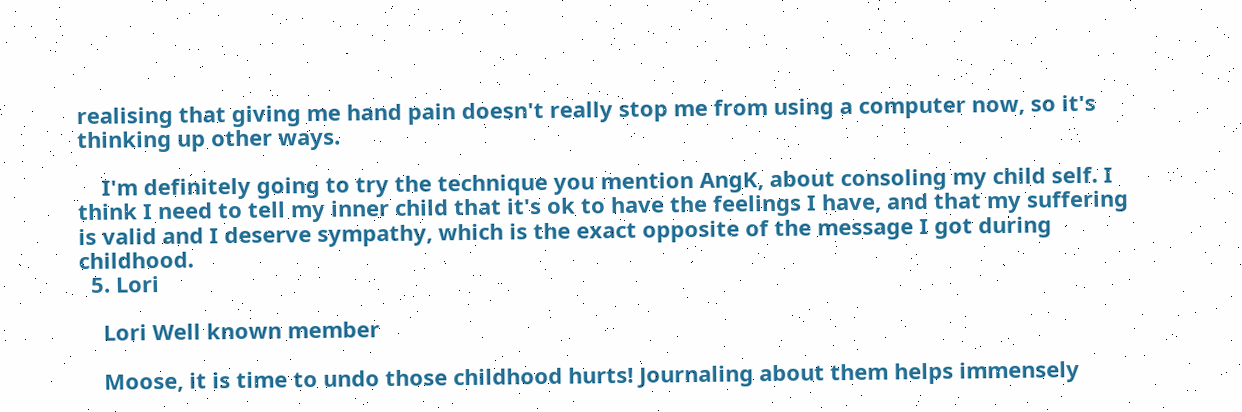realising that giving me hand pain doesn't really stop me from using a computer now, so it's thinking up other ways.

    I'm definitely going to try the technique you mention AngK, about consoling my child self. I think I need to tell my inner child that it's ok to have the feelings I have, and that my suffering is valid and I deserve sympathy, which is the exact opposite of the message I got during childhood.
  5. Lori

    Lori Well known member

    Moose, it is time to undo those childhood hurts! Journaling about them helps immensely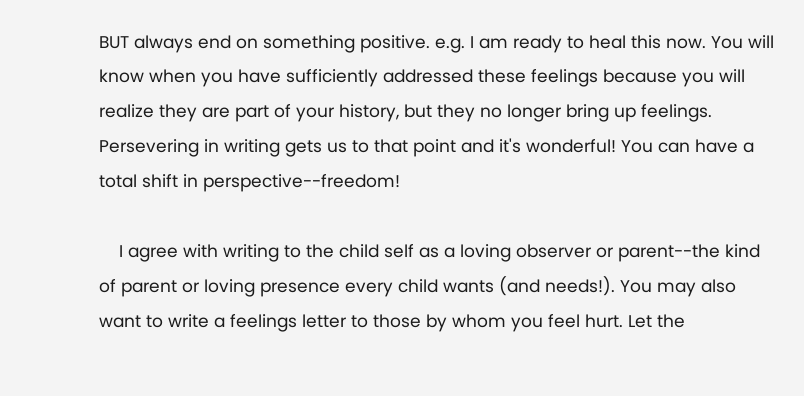BUT always end on something positive. e.g. I am ready to heal this now. You will know when you have sufficiently addressed these feelings because you will realize they are part of your history, but they no longer bring up feelings. Persevering in writing gets us to that point and it's wonderful! You can have a total shift in perspective--freedom!

    I agree with writing to the child self as a loving observer or parent--the kind of parent or loving presence every child wants (and needs!). You may also want to write a feelings letter to those by whom you feel hurt. Let the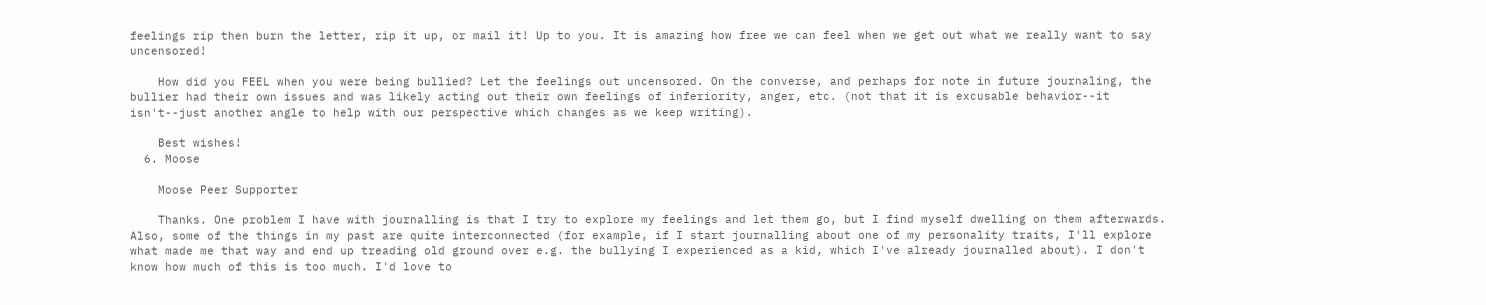feelings rip then burn the letter, rip it up, or mail it! Up to you. It is amazing how free we can feel when we get out what we really want to say uncensored!

    How did you FEEL when you were being bullied? Let the feelings out uncensored. On the converse, and perhaps for note in future journaling, the bullier had their own issues and was likely acting out their own feelings of inferiority, anger, etc. (not that it is excusable behavior--it isn't--just another angle to help with our perspective which changes as we keep writing).

    Best wishes!
  6. Moose

    Moose Peer Supporter

    Thanks. One problem I have with journalling is that I try to explore my feelings and let them go, but I find myself dwelling on them afterwards. Also, some of the things in my past are quite interconnected (for example, if I start journalling about one of my personality traits, I'll explore what made me that way and end up treading old ground over e.g. the bullying I experienced as a kid, which I've already journalled about). I don't know how much of this is too much. I'd love to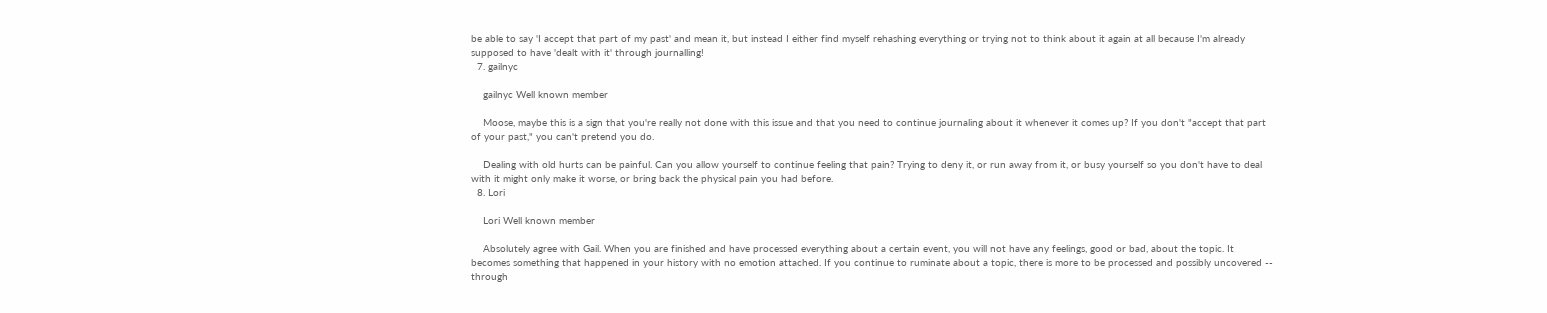be able to say 'I accept that part of my past' and mean it, but instead I either find myself rehashing everything or trying not to think about it again at all because I'm already supposed to have 'dealt with it' through journalling!
  7. gailnyc

    gailnyc Well known member

    Moose, maybe this is a sign that you're really not done with this issue and that you need to continue journaling about it whenever it comes up? If you don't "accept that part of your past," you can't pretend you do.

    Dealing with old hurts can be painful. Can you allow yourself to continue feeling that pain? Trying to deny it, or run away from it, or busy yourself so you don't have to deal with it might only make it worse, or bring back the physical pain you had before.
  8. Lori

    Lori Well known member

    Absolutely agree with Gail. When you are finished and have processed everything about a certain event, you will not have any feelings, good or bad, about the topic. It becomes something that happened in your history with no emotion attached. If you continue to ruminate about a topic, there is more to be processed and possibly uncovered -- through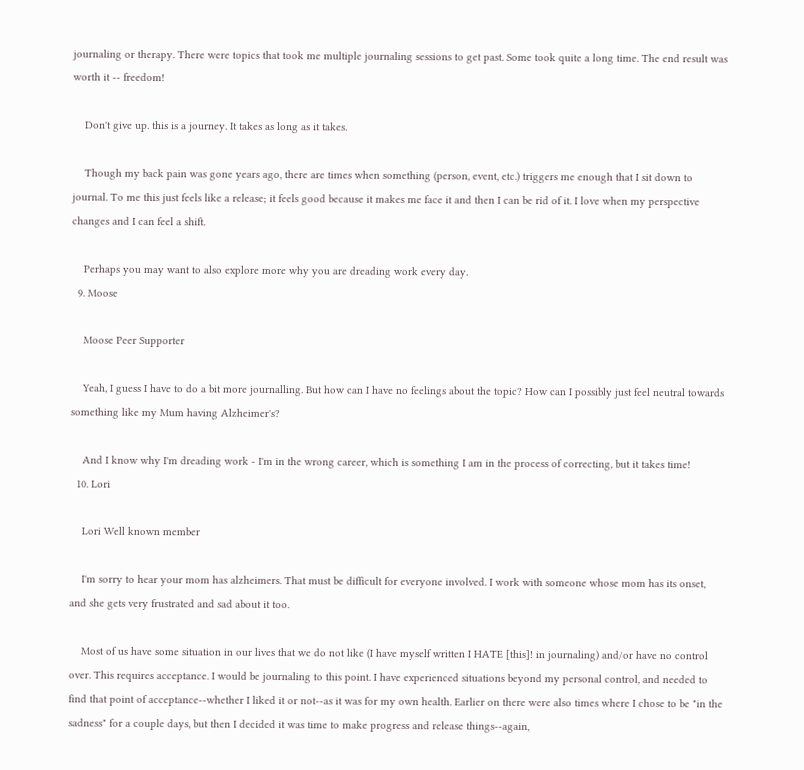journaling or therapy. There were topics that took me multiple journaling sessions to get past. Some took quite a long time. The end result was worth it -- freedom!

    Don't give up. this is a journey. It takes as long as it takes.

    Though my back pain was gone years ago, there are times when something (person, event, etc.) triggers me enough that I sit down to journal. To me this just feels like a release; it feels good because it makes me face it and then I can be rid of it. I love when my perspective changes and I can feel a shift.

    Perhaps you may want to also explore more why you are dreading work every day.
  9. Moose

    Moose Peer Supporter

    Yeah, I guess I have to do a bit more journalling. But how can I have no feelings about the topic? How can I possibly just feel neutral towards something like my Mum having Alzheimer's?

    And I know why I'm dreading work - I'm in the wrong career, which is something I am in the process of correcting, but it takes time!
  10. Lori

    Lori Well known member

    I'm sorry to hear your mom has alzheimers. That must be difficult for everyone involved. I work with someone whose mom has its onset, and she gets very frustrated and sad about it too.

    Most of us have some situation in our lives that we do not like (I have myself written I HATE [this]! in journaling) and/or have no control over. This requires acceptance. I would be journaling to this point. I have experienced situations beyond my personal control, and needed to find that point of acceptance--whether I liked it or not--as it was for my own health. Earlier on there were also times where I chose to be "in the sadness" for a couple days, but then I decided it was time to make progress and release things--again,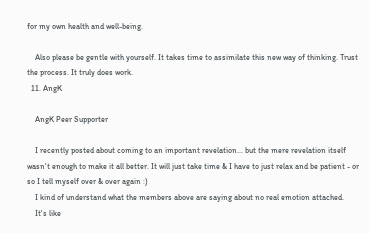for my own health and well-being.

    Also please be gentle with yourself. It takes time to assimilate this new way of thinking. Trust the process. It truly does work.
  11. AngK

    AngK Peer Supporter

    I recently posted about coming to an important revelation... but the mere revelation itself wasn't enough to make it all better. It will just take time & I have to just relax and be patient - or so I tell myself over & over again :)
    I kind of understand what the members above are saying about no real emotion attached.
    It's like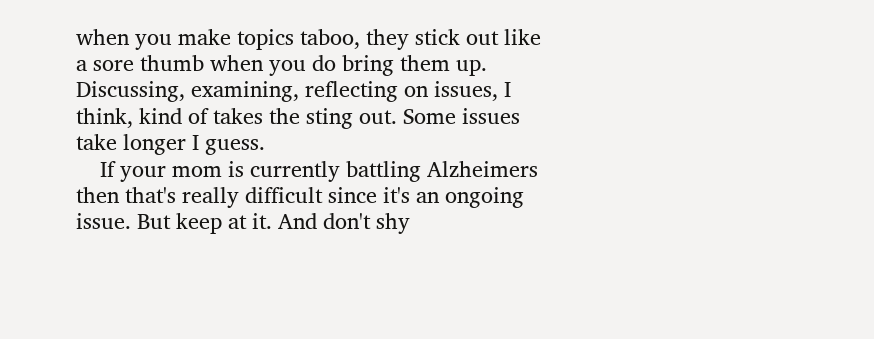when you make topics taboo, they stick out like a sore thumb when you do bring them up. Discussing, examining, reflecting on issues, I think, kind of takes the sting out. Some issues take longer I guess.
    If your mom is currently battling Alzheimers then that's really difficult since it's an ongoing issue. But keep at it. And don't shy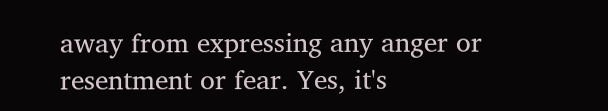away from expressing any anger or resentment or fear. Yes, it's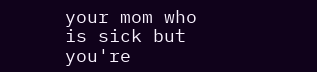your mom who is sick but you're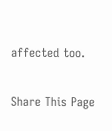affected too.

Share This Page